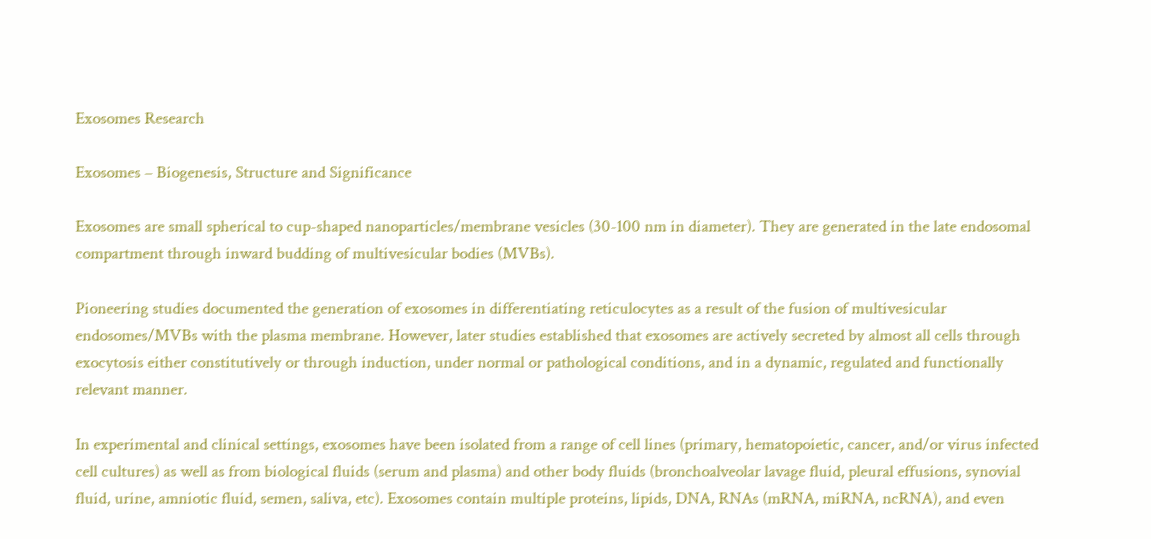Exosomes Research

Exosomes – Biogenesis, Structure and Significance

Exosomes are small spherical to cup-shaped nanoparticles/membrane vesicles (30-100 nm in diameter). They are generated in the late endosomal compartment through inward budding of multivesicular bodies (MVBs).

Pioneering studies documented the generation of exosomes in differentiating reticulocytes as a result of the fusion of multivesicular endosomes/MVBs with the plasma membrane. However, later studies established that exosomes are actively secreted by almost all cells through exocytosis either constitutively or through induction, under normal or pathological conditions, and in a dynamic, regulated and functionally relevant manner.

In experimental and clinical settings, exosomes have been isolated from a range of cell lines (primary, hematopoietic, cancer, and/or virus infected cell cultures) as well as from biological fluids (serum and plasma) and other body fluids (bronchoalveolar lavage fluid, pleural effusions, synovial fluid, urine, amniotic fluid, semen, saliva, etc). Exosomes contain multiple proteins, lipids, DNA, RNAs (mRNA, miRNA, ncRNA), and even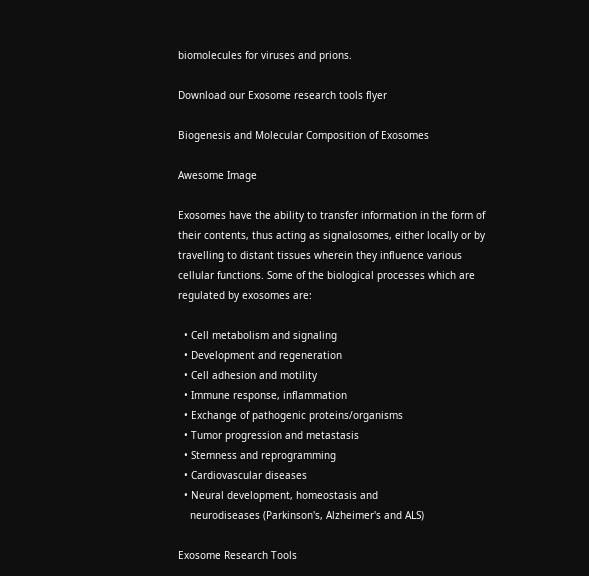biomolecules for viruses and prions.

Download our Exosome research tools flyer

Biogenesis and Molecular Composition of Exosomes

Awesome Image

Exosomes have the ability to transfer information in the form of their contents, thus acting as signalosomes, either locally or by travelling to distant tissues wherein they influence various cellular functions. Some of the biological processes which are regulated by exosomes are:

  • Cell metabolism and signaling
  • Development and regeneration
  • Cell adhesion and motility
  • Immune response, inflammation
  • Exchange of pathogenic proteins/organisms
  • Tumor progression and metastasis
  • Stemness and reprogramming
  • Cardiovascular diseases
  • Neural development, homeostasis and
    neurodiseases (Parkinson's, Alzheimer's and ALS)

Exosome Research Tools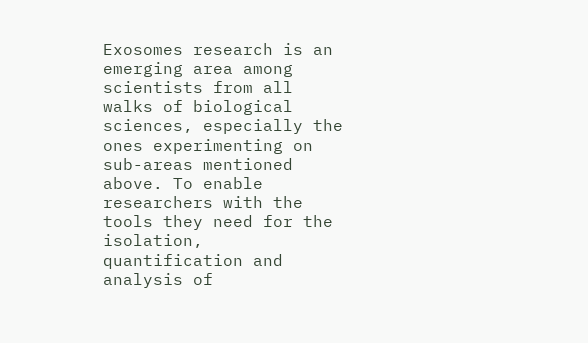Exosomes research is an emerging area among scientists from all walks of biological sciences, especially the ones experimenting on sub-areas mentioned above. To enable researchers with the tools they need for the isolation, quantification and analysis of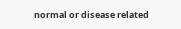normal or disease related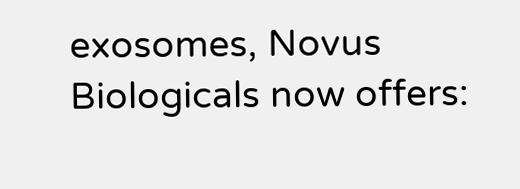exosomes, Novus Biologicals now offers: